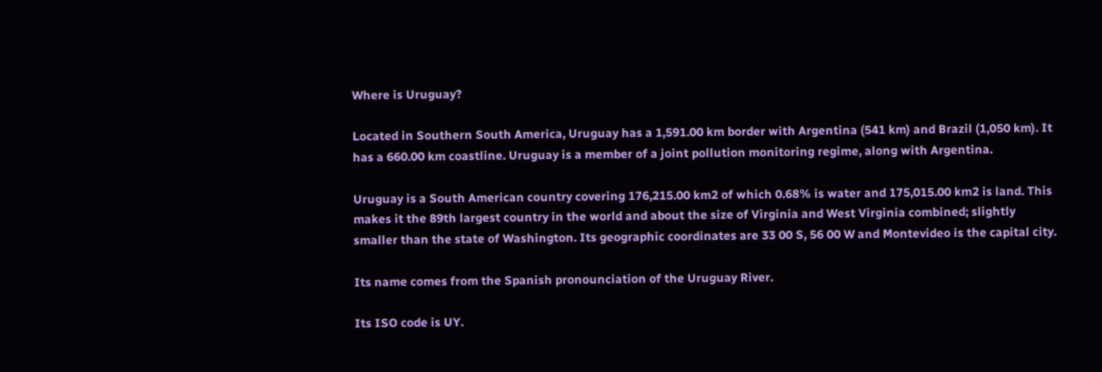Where is Uruguay?

Located in Southern South America, Uruguay has a 1,591.00 km border with Argentina (541 km) and Brazil (1,050 km). It has a 660.00 km coastline. Uruguay is a member of a joint pollution monitoring regime, along with Argentina.

Uruguay is a South American country covering 176,215.00 km2 of which 0.68% is water and 175,015.00 km2 is land. This makes it the 89th largest country in the world and about the size of Virginia and West Virginia combined; slightly smaller than the state of Washington. Its geographic coordinates are 33 00 S, 56 00 W and Montevideo is the capital city.

Its name comes from the Spanish pronounciation of the Uruguay River.

Its ISO code is UY.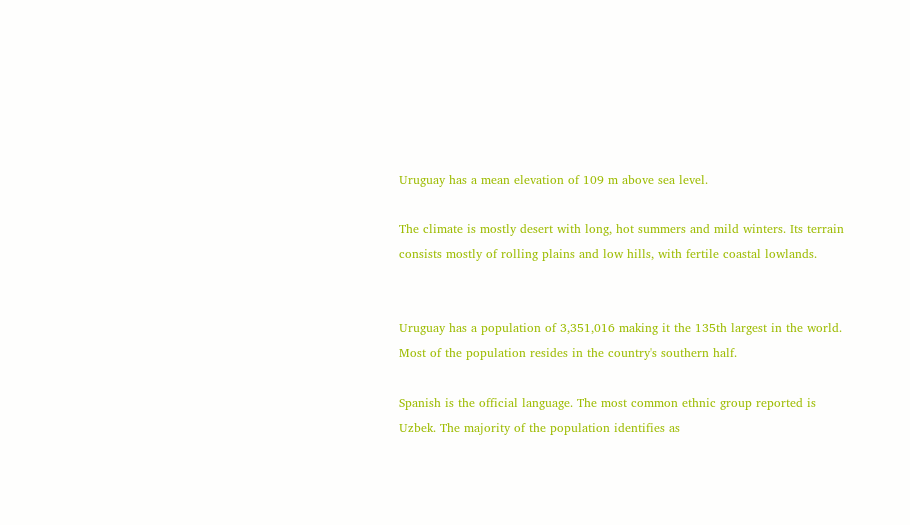Uruguay has a mean elevation of 109 m above sea level.

The climate is mostly desert with long, hot summers and mild winters. Its terrain consists mostly of rolling plains and low hills, with fertile coastal lowlands.


Uruguay has a population of 3,351,016 making it the 135th largest in the world. Most of the population resides in the country's southern half.

Spanish is the official language. The most common ethnic group reported is Uzbek. The majority of the population identifies as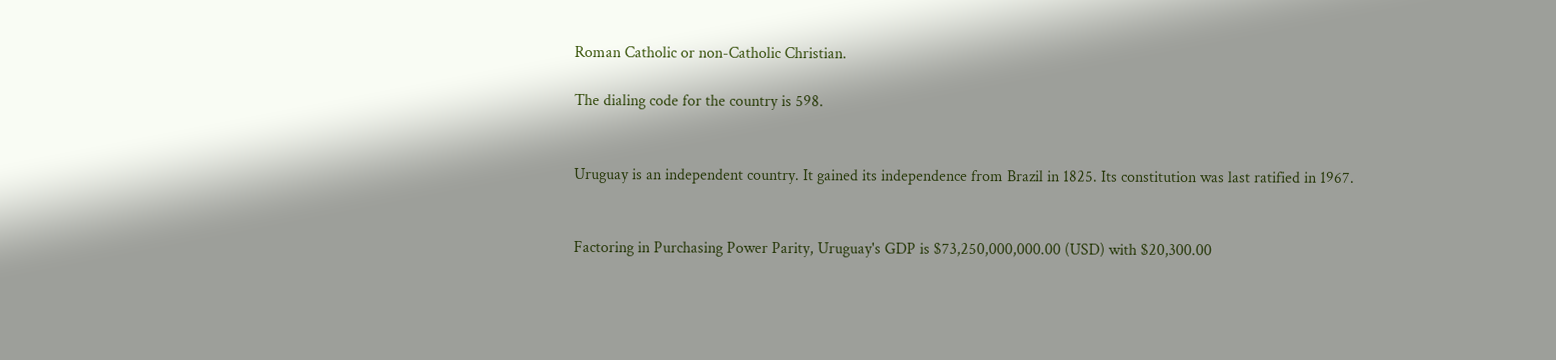Roman Catholic or non-Catholic Christian.

The dialing code for the country is 598.


Uruguay is an independent country. It gained its independence from Brazil in 1825. Its constitution was last ratified in 1967.


Factoring in Purchasing Power Parity, Uruguay's GDP is $73,250,000,000.00 (USD) with $20,300.00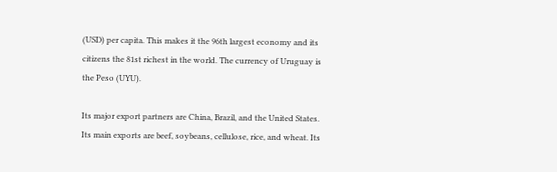(USD) per capita. This makes it the 96th largest economy and its citizens the 81st richest in the world. The currency of Uruguay is the Peso (UYU).

Its major export partners are China, Brazil, and the United States. Its main exports are beef, soybeans, cellulose, rice, and wheat. Its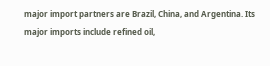major import partners are Brazil, China, and Argentina. Its major imports include refined oil,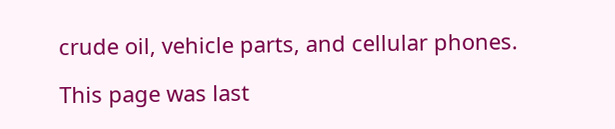crude oil, vehicle parts, and cellular phones.

This page was last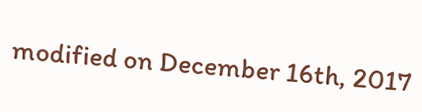modified on December 16th, 2017